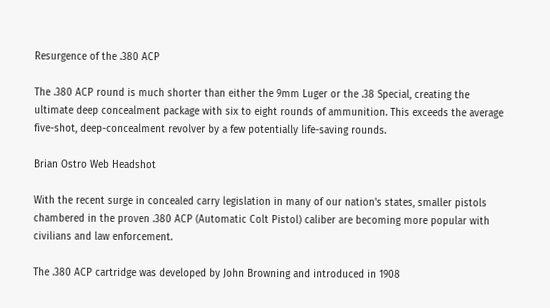Resurgence of the .380 ACP

The .380 ACP round is much shorter than either the 9mm Luger or the .38 Special, creating the ultimate deep concealment package with six to eight rounds of ammunition. This exceeds the average five-shot, deep-concealment revolver by a few potentially life-saving rounds.

Brian Ostro Web Headshot

With the recent surge in concealed carry legislation in many of our nation's states, smaller pistols chambered in the proven .380 ACP (Automatic Colt Pistol) caliber are becoming more popular with civilians and law enforcement.

The .380 ACP cartridge was developed by John Browning and introduced in 1908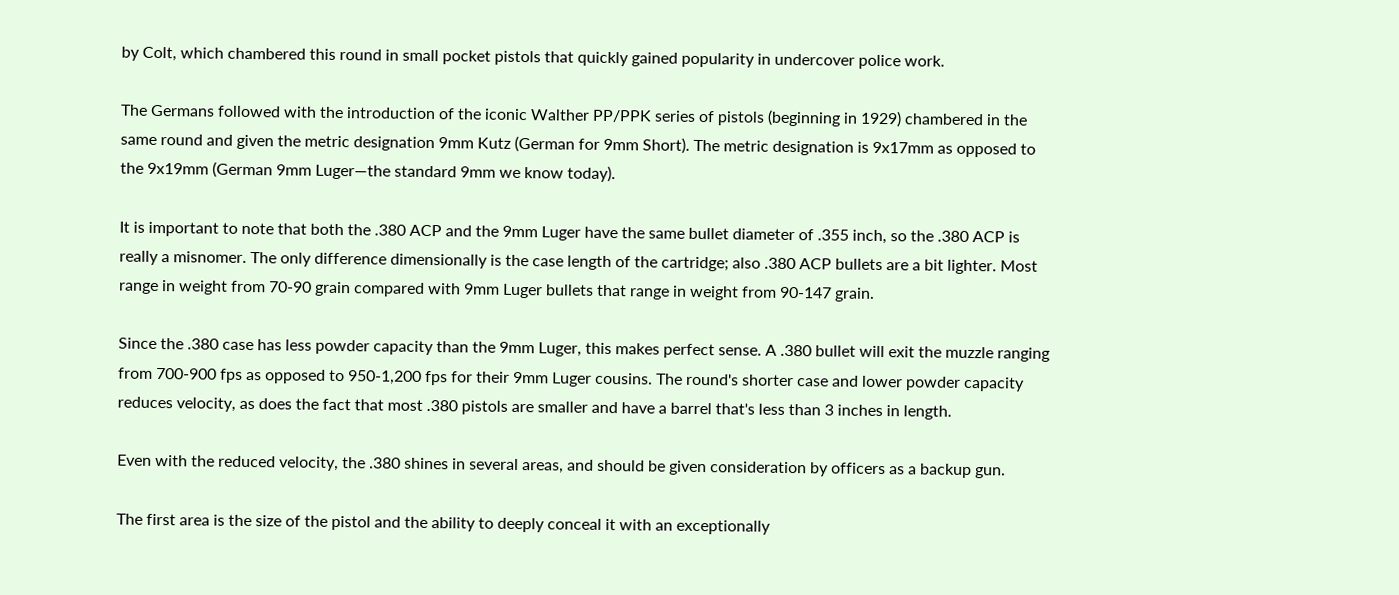by Colt, which chambered this round in small pocket pistols that quickly gained popularity in undercover police work.

The Germans followed with the introduction of the iconic Walther PP/PPK series of pistols (beginning in 1929) chambered in the same round and given the metric designation 9mm Kutz (German for 9mm Short). The metric designation is 9x17mm as opposed to the 9x19mm (German 9mm Luger—the standard 9mm we know today).

It is important to note that both the .380 ACP and the 9mm Luger have the same bullet diameter of .355 inch, so the .380 ACP is really a misnomer. The only difference dimensionally is the case length of the cartridge; also .380 ACP bullets are a bit lighter. Most range in weight from 70-90 grain compared with 9mm Luger bullets that range in weight from 90-147 grain.

Since the .380 case has less powder capacity than the 9mm Luger, this makes perfect sense. A .380 bullet will exit the muzzle ranging from 700-900 fps as opposed to 950-1,200 fps for their 9mm Luger cousins. The round's shorter case and lower powder capacity reduces velocity, as does the fact that most .380 pistols are smaller and have a barrel that's less than 3 inches in length.

Even with the reduced velocity, the .380 shines in several areas, and should be given consideration by officers as a backup gun.

The first area is the size of the pistol and the ability to deeply conceal it with an exceptionally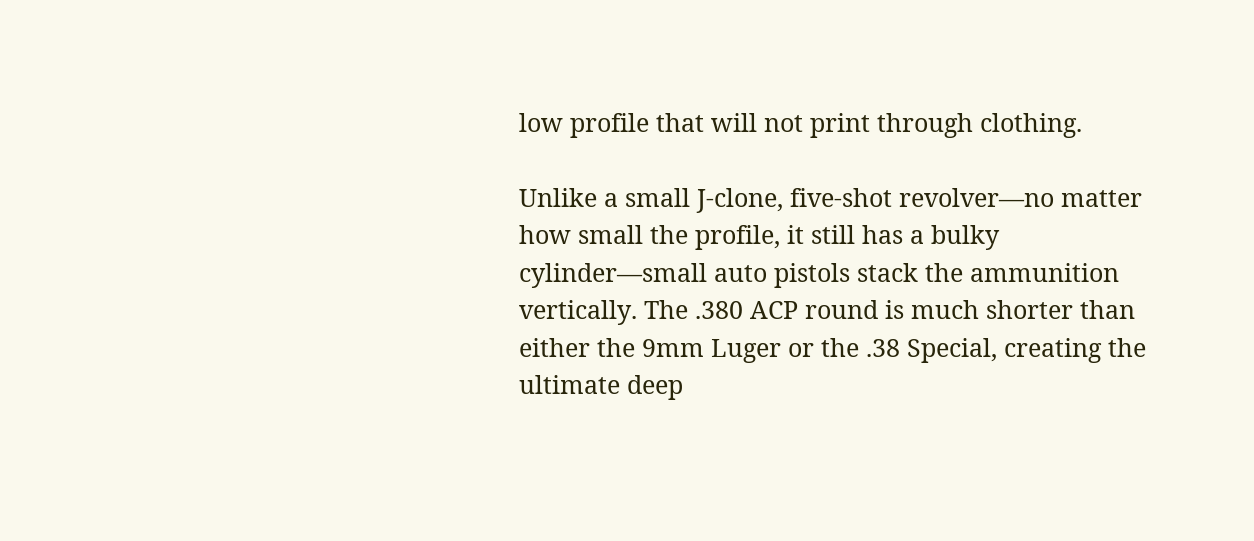low profile that will not print through clothing.

Unlike a small J-clone, five-shot revolver—no matter how small the profile, it still has a bulky cylinder—small auto pistols stack the ammunition vertically. The .380 ACP round is much shorter than either the 9mm Luger or the .38 Special, creating the ultimate deep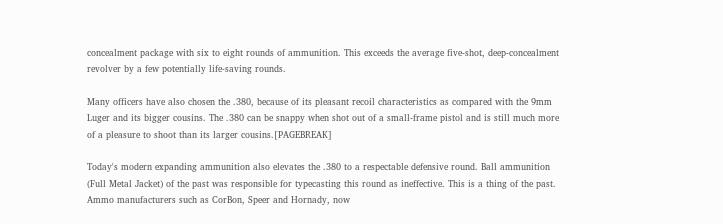concealment package with six to eight rounds of ammunition. This exceeds the average five-shot, deep-concealment revolver by a few potentially life-saving rounds.

Many officers have also chosen the .380, because of its pleasant recoil characteristics as compared with the 9mm Luger and its bigger cousins. The .380 can be snappy when shot out of a small-frame pistol and is still much more of a pleasure to shoot than its larger cousins.[PAGEBREAK]

Today's modern expanding ammunition also elevates the .380 to a respectable defensive round. Ball ammunition (Full Metal Jacket) of the past was responsible for typecasting this round as ineffective. This is a thing of the past. Ammo manufacturers such as CorBon, Speer and Hornady, now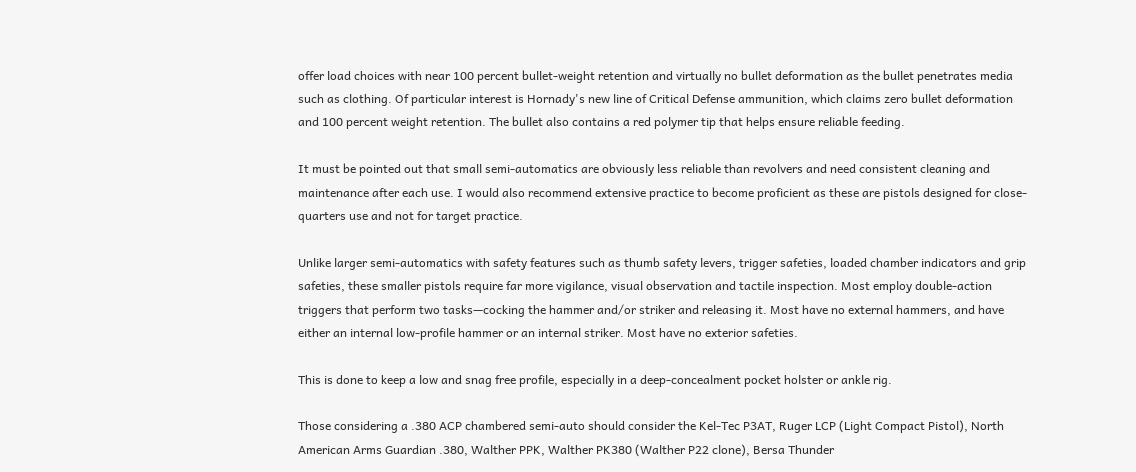offer load choices with near 100 percent bullet-weight retention and virtually no bullet deformation as the bullet penetrates media such as clothing. Of particular interest is Hornady's new line of Critical Defense ammunition, which claims zero bullet deformation and 100 percent weight retention. The bullet also contains a red polymer tip that helps ensure reliable feeding.

It must be pointed out that small semi-automatics are obviously less reliable than revolvers and need consistent cleaning and maintenance after each use. I would also recommend extensive practice to become proficient as these are pistols designed for close-quarters use and not for target practice.

Unlike larger semi-automatics with safety features such as thumb safety levers, trigger safeties, loaded chamber indicators and grip safeties, these smaller pistols require far more vigilance, visual observation and tactile inspection. Most employ double-action triggers that perform two tasks—cocking the hammer and/or striker and releasing it. Most have no external hammers, and have either an internal low-profile hammer or an internal striker. Most have no exterior safeties.

This is done to keep a low and snag free profile, especially in a deep-concealment pocket holster or ankle rig.

Those considering a .380 ACP chambered semi-auto should consider the Kel-Tec P3AT, Ruger LCP (Light Compact Pistol), North American Arms Guardian .380, Walther PPK, Walther PK380 (Walther P22 clone), Bersa Thunder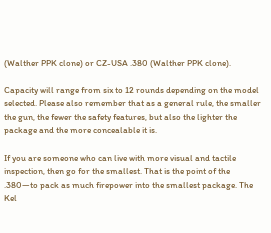(Walther PPK clone) or CZ-USA .380 (Walther PPK clone).

Capacity will range from six to 12 rounds depending on the model selected. Please also remember that as a general rule, the smaller the gun, the fewer the safety features, but also the lighter the package and the more concealable it is.

If you are someone who can live with more visual and tactile inspection, then go for the smallest. That is the point of the .380—to pack as much firepower into the smallest package. The Kel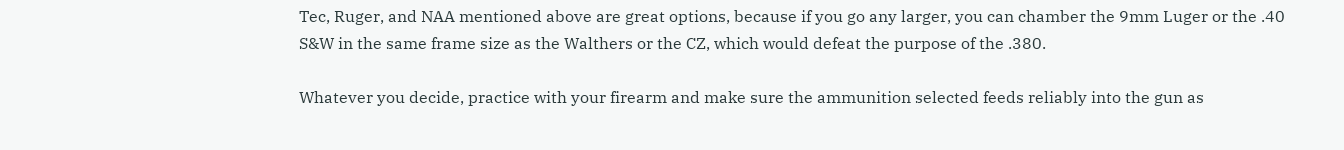Tec, Ruger, and NAA mentioned above are great options, because if you go any larger, you can chamber the 9mm Luger or the .40 S&W in the same frame size as the Walthers or the CZ, which would defeat the purpose of the .380.

Whatever you decide, practice with your firearm and make sure the ammunition selected feeds reliably into the gun as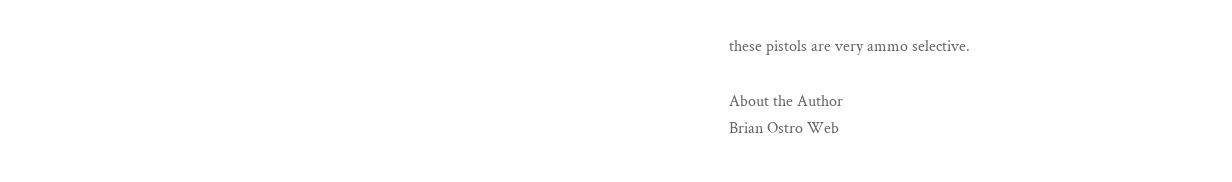these pistols are very ammo selective.

About the Author
Brian Ostro Web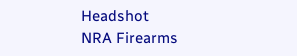Headshot
NRA Firearms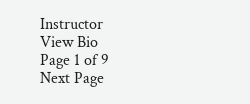Instructor
View Bio
Page 1 of 9
Next Page